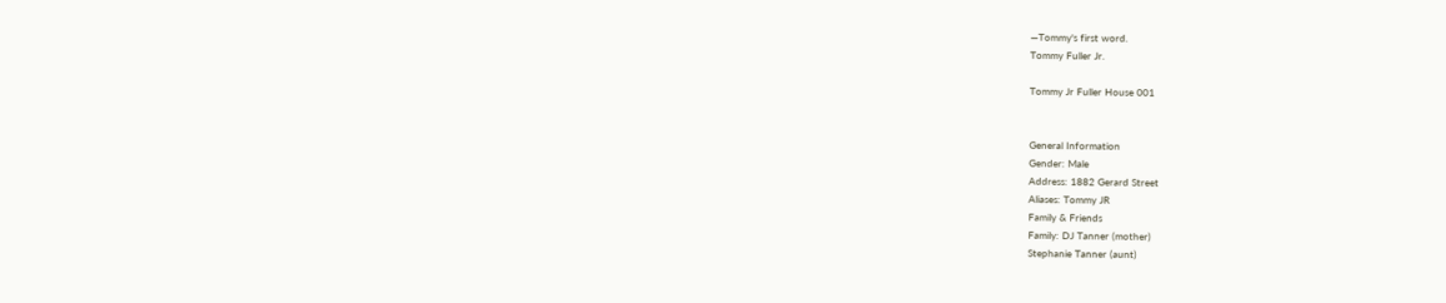—Tommy's first word.
Tommy Fuller Jr.

Tommy Jr Fuller House 001


General Information
Gender: Male
Address: 1882 Gerard Street
Aliases: Tommy JR
Family & Friends
Family: DJ Tanner (mother)
Stephanie Tanner (aunt)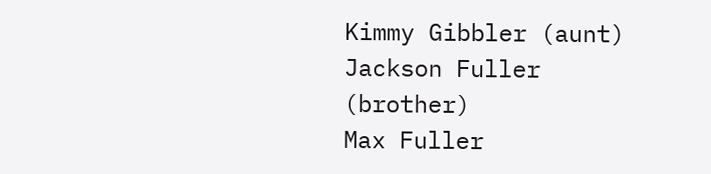Kimmy Gibbler (aunt)
Jackson Fuller (brother)
Max Fuller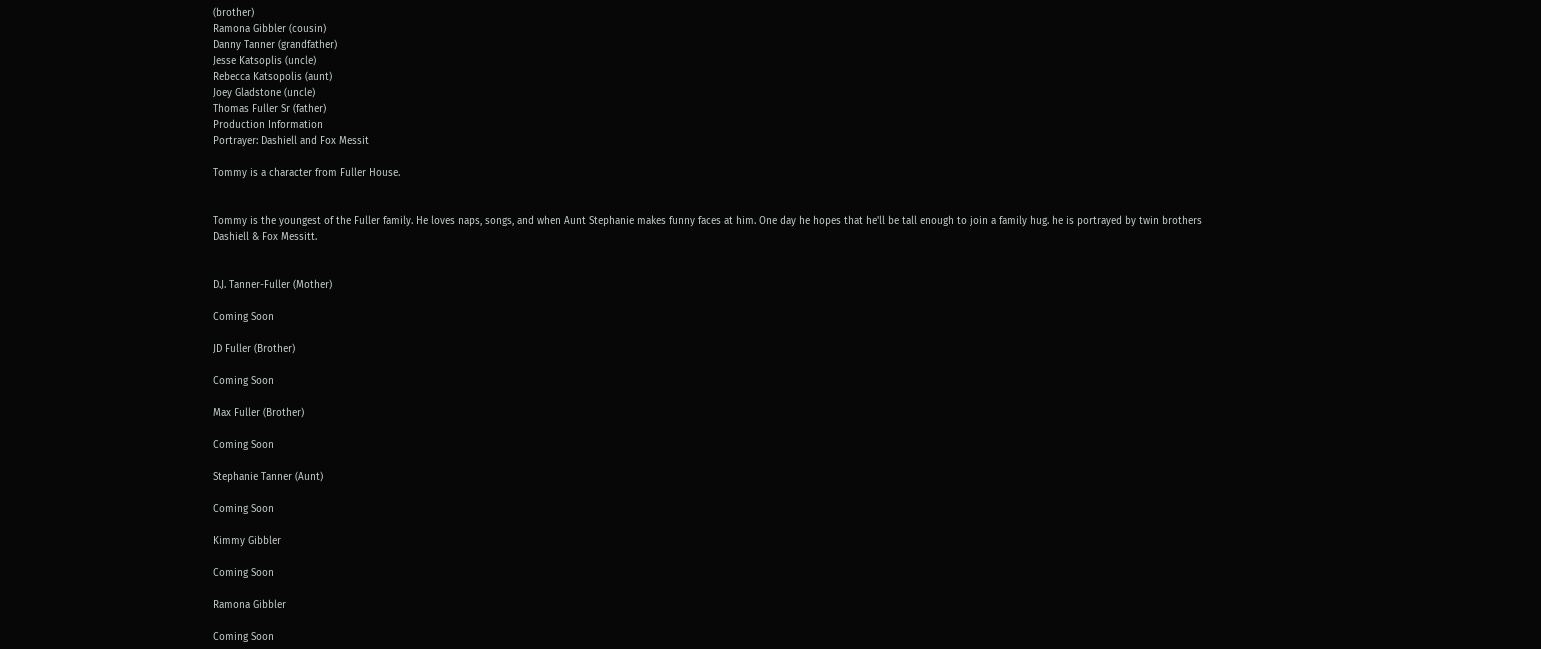(brother)
Ramona Gibbler (cousin)
Danny Tanner (grandfather)
Jesse Katsoplis (uncle)
Rebecca Katsopolis (aunt)
Joey Gladstone (uncle)
Thomas Fuller Sr (father)
Production Information
Portrayer: Dashiell and Fox Messit

Tommy is a character from Fuller House.


Tommy is the youngest of the Fuller family. He loves naps, songs, and when Aunt Stephanie makes funny faces at him. One day he hopes that he'll be tall enough to join a family hug. he is portrayed by twin brothers Dashiell & Fox Messitt.


D.J. Tanner-Fuller (Mother)

Coming Soon

JD Fuller (Brother)

Coming Soon

Max Fuller (Brother)

Coming Soon

Stephanie Tanner (Aunt)

Coming Soon

Kimmy Gibbler

Coming Soon

Ramona Gibbler

Coming Soon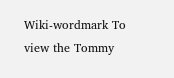Wiki-wordmark To view the Tommy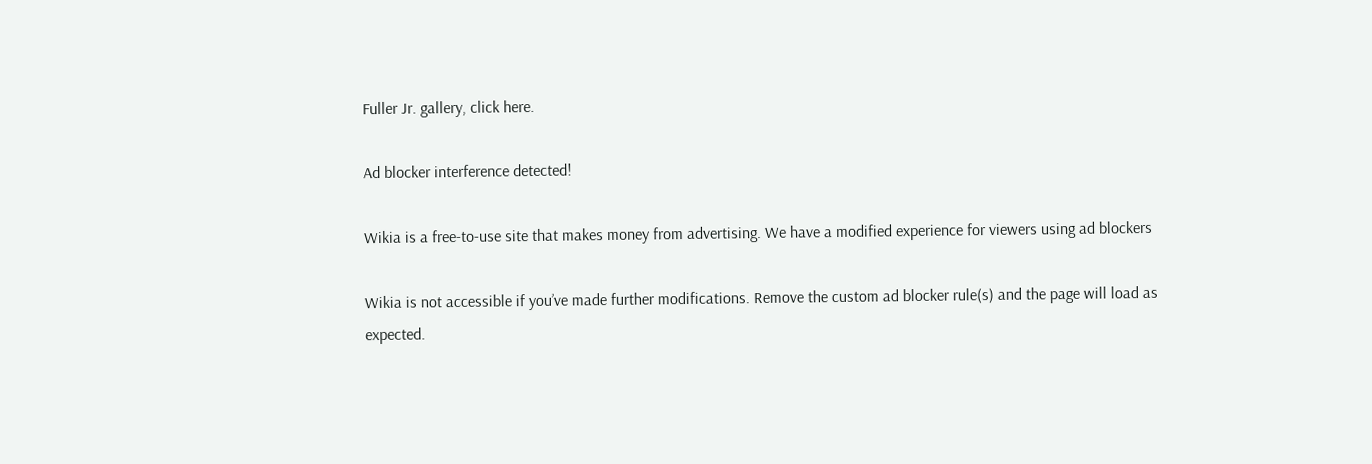Fuller Jr. gallery, click here.

Ad blocker interference detected!

Wikia is a free-to-use site that makes money from advertising. We have a modified experience for viewers using ad blockers

Wikia is not accessible if you’ve made further modifications. Remove the custom ad blocker rule(s) and the page will load as expected.